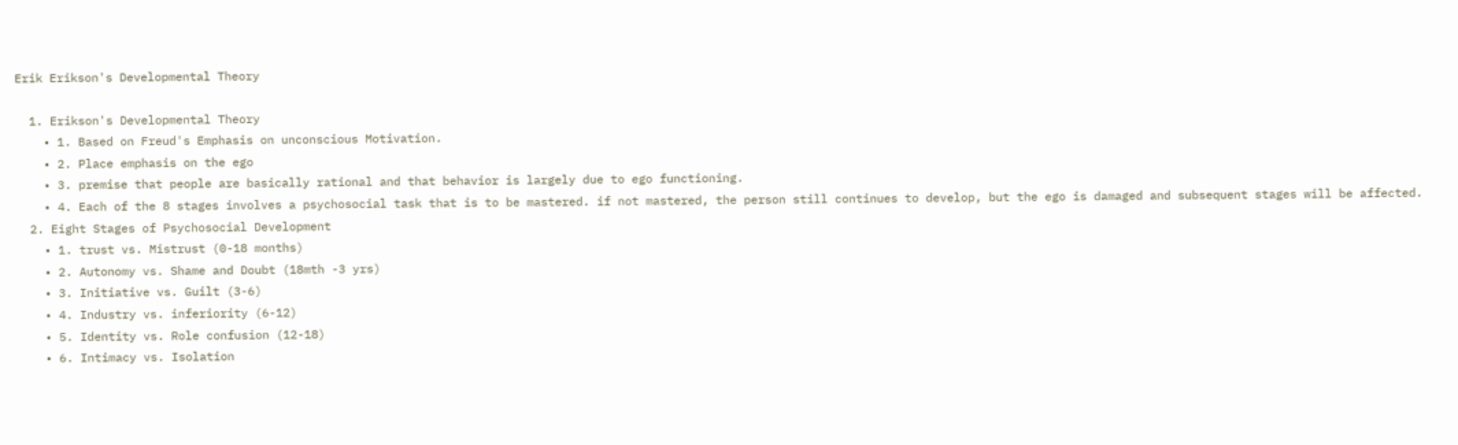Erik Erikson's Developmental Theory

  1. Erikson's Developmental Theory
    • 1. Based on Freud's Emphasis on unconscious Motivation.
    • 2. Place emphasis on the ego
    • 3. premise that people are basically rational and that behavior is largely due to ego functioning.
    • 4. Each of the 8 stages involves a psychosocial task that is to be mastered. if not mastered, the person still continues to develop, but the ego is damaged and subsequent stages will be affected.
  2. Eight Stages of Psychosocial Development
    • 1. trust vs. Mistrust (0-18 months)
    • 2. Autonomy vs. Shame and Doubt (18mth -3 yrs)
    • 3. Initiative vs. Guilt (3-6)
    • 4. Industry vs. inferiority (6-12)
    • 5. Identity vs. Role confusion (12-18)
    • 6. Intimacy vs. Isolation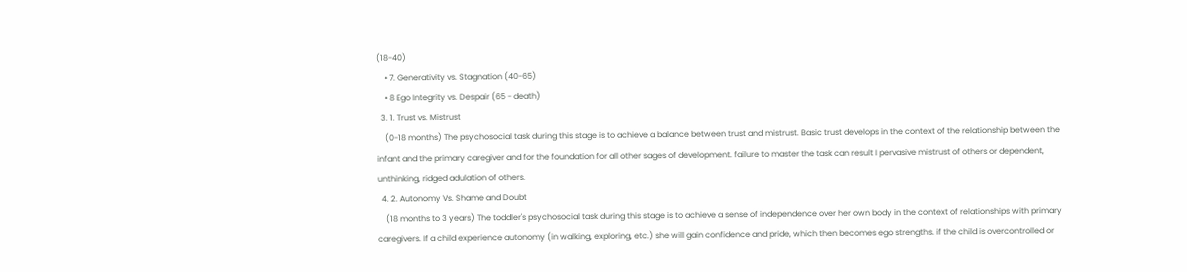(18-40)
    • 7. Generativity vs. Stagnation (40-65)
    • 8 Ego Integrity vs. Despair (65 - death)
  3. 1. Trust vs. Mistrust
    (0-18 months) The psychosocial task during this stage is to achieve a balance between trust and mistrust. Basic trust develops in the context of the relationship between the infant and the primary caregiver and for the foundation for all other sages of development. failure to master the task can result I pervasive mistrust of others or dependent, unthinking, ridged adulation of others.
  4. 2. Autonomy Vs. Shame and Doubt
    (18 months to 3 years) The toddler's psychosocial task during this stage is to achieve a sense of independence over her own body in the context of relationships with primary caregivers. If a child experience autonomy (in walking, exploring, etc.) she will gain confidence and pride, which then becomes ego strengths. if the child is overcontrolled or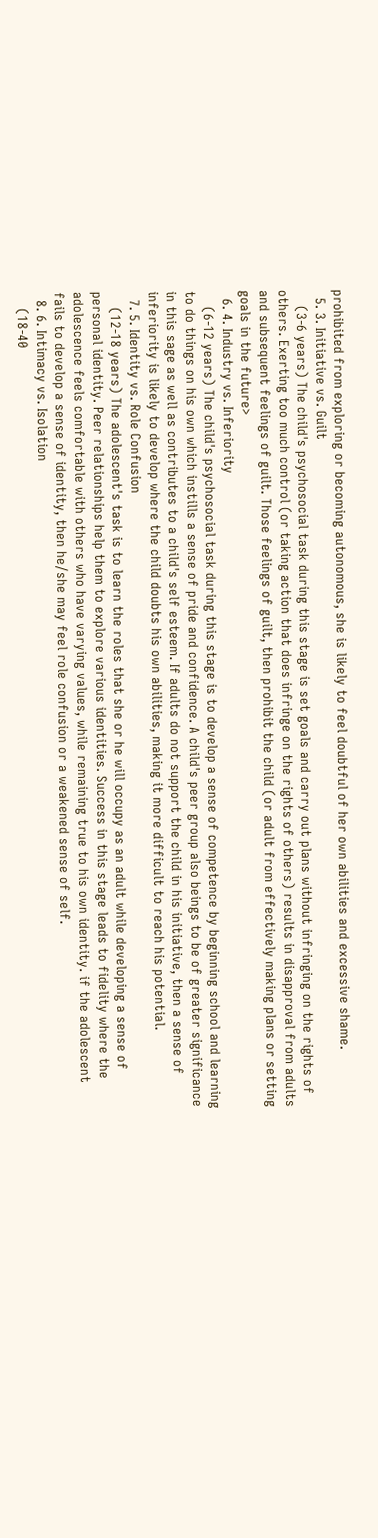prohibited from exploring or becoming autonomous, she is likely to feel doubtful of her own abilities and excessive shame.
  5. 3. Initiative vs. Guilt
    (3-6 years) The child's psychosocial task during this stage is set goals and carry out plans without infringing on the rights of others. Exerting too much control (or taking action that does infringe on the rights of others) results in disapproval from adults and subsequent feelings of guilt. Those feelings of guilt, then prohibit the child (or adult from effectively making plans or setting goals in the future>
  6. 4. Industry vs. Inferiority
    (6-12 years) The child's psychosocial task during this stage is to develop a sense of competence by beginning school and learning to do things on his own which instills a sense of pride and confidence. A child's peer group also beings to be of greater significance in this sage as well as contributes to a child's self esteem. If adults do not support the child in his initiative, then a sense of inferiority is likely to develop where the child doubts his own abilities, making it more difficult to reach his potential.
  7. 5. Identity vs. Role Confusion
    (12-18 years) The adolescent's task is to learn the roles that she or he will occupy as an adult while developing a sense of personal identity. Peer relationships help them to explore various identities. Success in this stage leads to fidelity where the adolescence feels comfortable with others who have varying values, while remaining true to his own identity. if the adolescent fails to develop a sense of identity, then he/she may feel role confusion or a weakened sense of self.
  8. 6. Intimacy vs. Isolation
    (18-40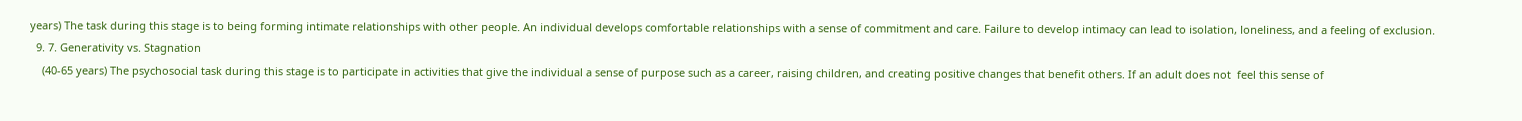years) The task during this stage is to being forming intimate relationships with other people. An individual develops comfortable relationships with a sense of commitment and care. Failure to develop intimacy can lead to isolation, loneliness, and a feeling of exclusion.
  9. 7. Generativity vs. Stagnation
    (40-65 years) The psychosocial task during this stage is to participate in activities that give the individual a sense of purpose such as a career, raising children, and creating positive changes that benefit others. If an adult does not  feel this sense of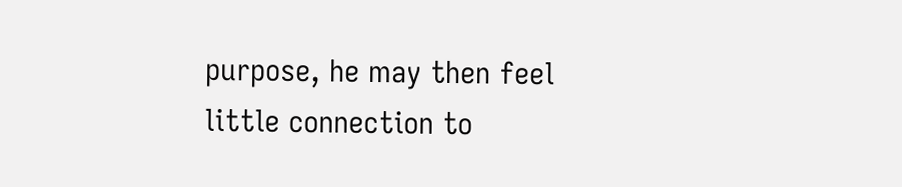purpose, he may then feel little connection to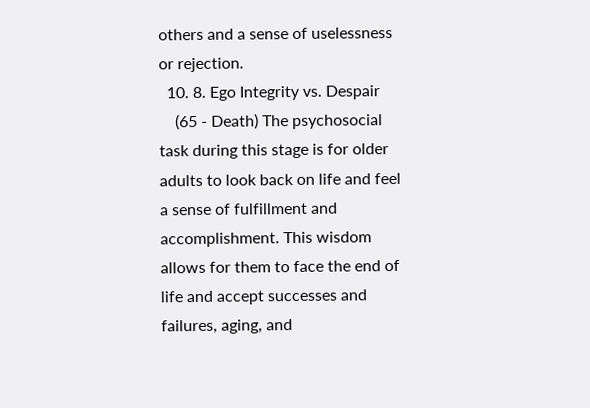others and a sense of uselessness or rejection.
  10. 8. Ego Integrity vs. Despair
    (65 - Death) The psychosocial task during this stage is for older adults to look back on life and feel a sense of fulfillment and accomplishment. This wisdom allows for them to face the end of life and accept successes and failures, aging, and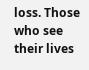loss. Those who see their lives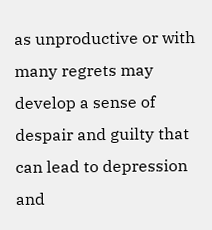as unproductive or with many regrets may develop a sense of despair and guilty that can lead to depression and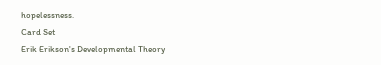hopelessness.
Card Set
Erik Erikson's Developmental Theory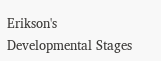Erikson's Developmental Stages